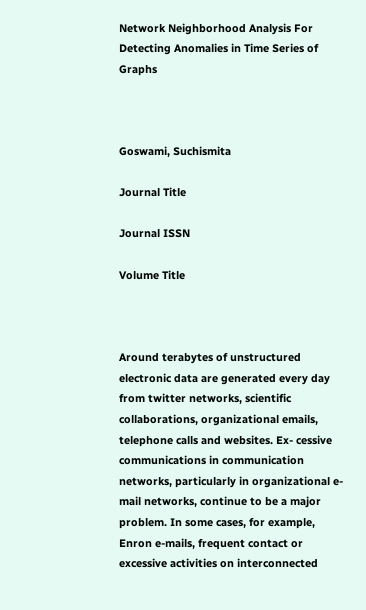Network Neighborhood Analysis For Detecting Anomalies in Time Series of Graphs



Goswami, Suchismita

Journal Title

Journal ISSN

Volume Title



Around terabytes of unstructured electronic data are generated every day from twitter networks, scientific collaborations, organizational emails, telephone calls and websites. Ex- cessive communications in communication networks, particularly in organizational e-mail networks, continue to be a major problem. In some cases, for example, Enron e-mails, frequent contact or excessive activities on interconnected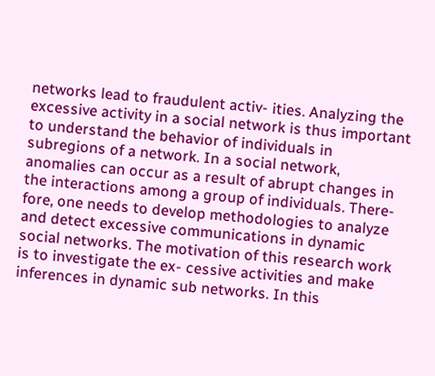networks lead to fraudulent activ- ities. Analyzing the excessive activity in a social network is thus important to understand the behavior of individuals in subregions of a network. In a social network, anomalies can occur as a result of abrupt changes in the interactions among a group of individuals. There- fore, one needs to develop methodologies to analyze and detect excessive communications in dynamic social networks. The motivation of this research work is to investigate the ex- cessive activities and make inferences in dynamic sub networks. In this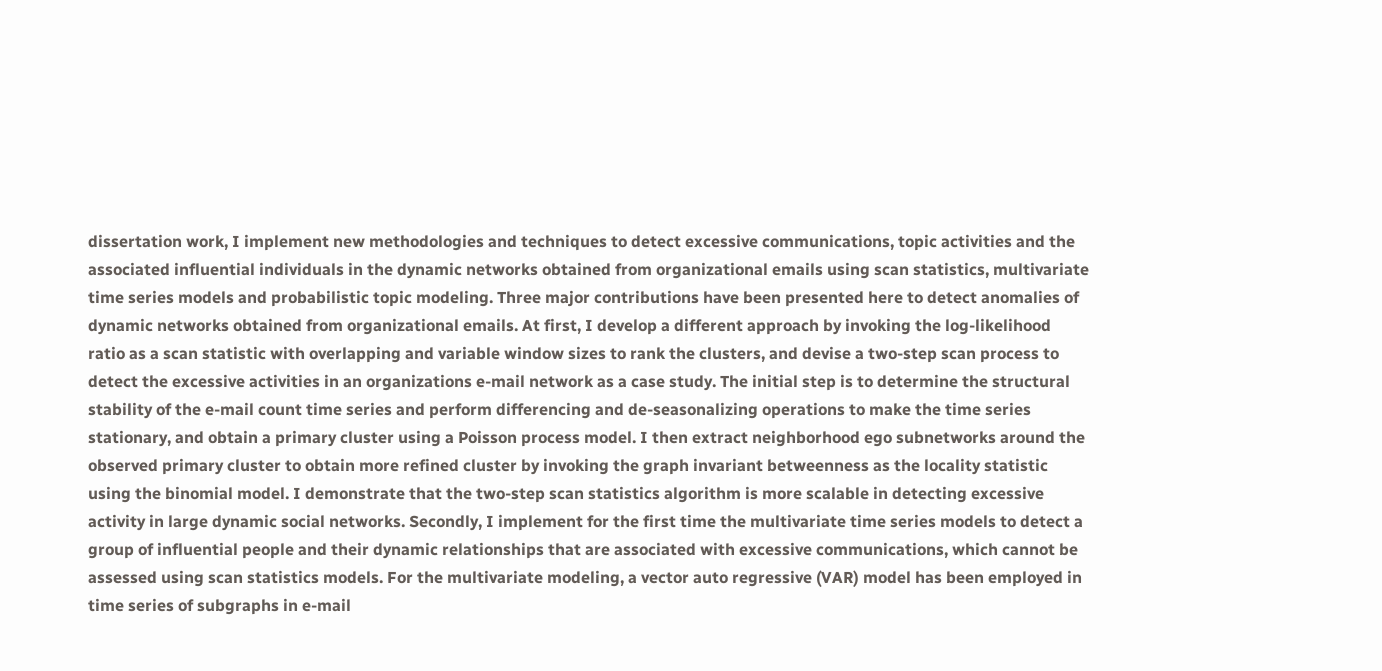dissertation work, I implement new methodologies and techniques to detect excessive communications, topic activities and the associated influential individuals in the dynamic networks obtained from organizational emails using scan statistics, multivariate time series models and probabilistic topic modeling. Three major contributions have been presented here to detect anomalies of dynamic networks obtained from organizational emails. At first, I develop a different approach by invoking the log-likelihood ratio as a scan statistic with overlapping and variable window sizes to rank the clusters, and devise a two-step scan process to detect the excessive activities in an organizations e-mail network as a case study. The initial step is to determine the structural stability of the e-mail count time series and perform differencing and de-seasonalizing operations to make the time series stationary, and obtain a primary cluster using a Poisson process model. I then extract neighborhood ego subnetworks around the observed primary cluster to obtain more refined cluster by invoking the graph invariant betweenness as the locality statistic using the binomial model. I demonstrate that the two-step scan statistics algorithm is more scalable in detecting excessive activity in large dynamic social networks. Secondly, I implement for the first time the multivariate time series models to detect a group of influential people and their dynamic relationships that are associated with excessive communications, which cannot be assessed using scan statistics models. For the multivariate modeling, a vector auto regressive (VAR) model has been employed in time series of subgraphs in e-mail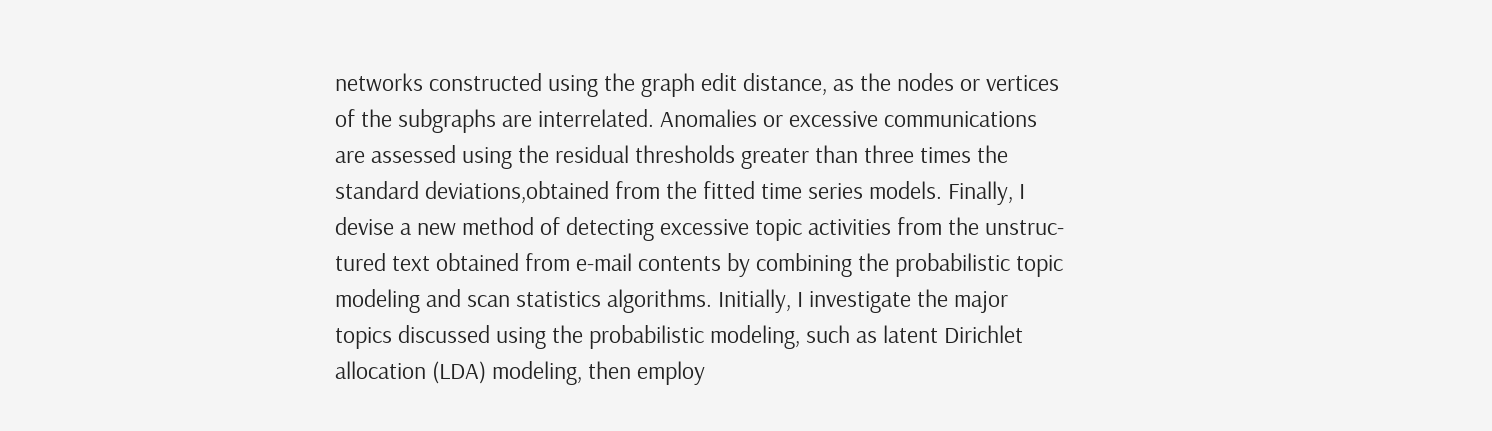networks constructed using the graph edit distance, as the nodes or vertices of the subgraphs are interrelated. Anomalies or excessive communications are assessed using the residual thresholds greater than three times the standard deviations,obtained from the fitted time series models. Finally, I devise a new method of detecting excessive topic activities from the unstruc- tured text obtained from e-mail contents by combining the probabilistic topic modeling and scan statistics algorithms. Initially, I investigate the major topics discussed using the probabilistic modeling, such as latent Dirichlet allocation (LDA) modeling, then employ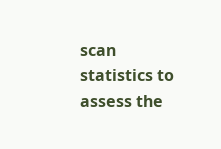scan statistics to assess the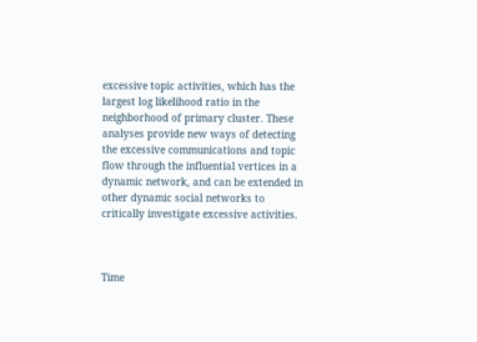excessive topic activities, which has the largest log likelihood ratio in the neighborhood of primary cluster. These analyses provide new ways of detecting the excessive communications and topic flow through the influential vertices in a dynamic network, and can be extended in other dynamic social networks to critically investigate excessive activities.



Time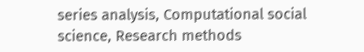series analysis, Computational social science, Research methods